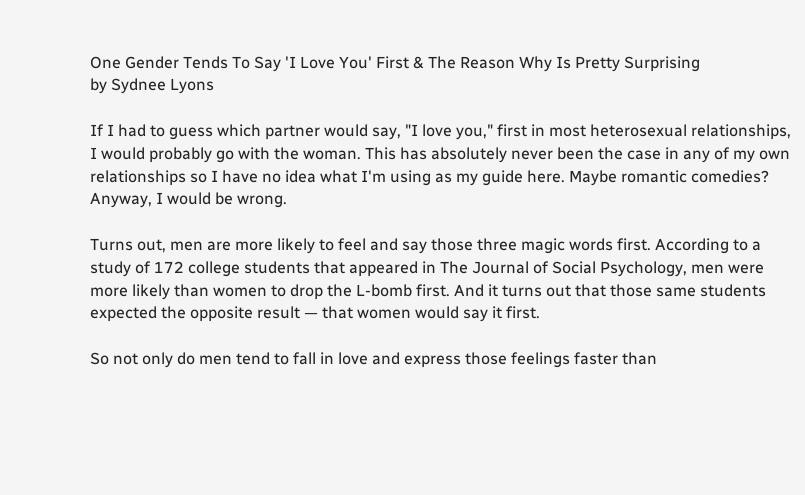One Gender Tends To Say 'I Love You' First & The Reason Why Is Pretty Surprising
by Sydnee Lyons

If I had to guess which partner would say, "I love you," first in most heterosexual relationships, I would probably go with the woman. This has absolutely never been the case in any of my own relationships so I have no idea what I'm using as my guide here. Maybe romantic comedies? Anyway, I would be wrong.

Turns out, men are more likely to feel and say those three magic words first. According to a study of 172 college students that appeared in The Journal of Social Psychology, men were more likely than women to drop the L-bomb first. And it turns out that those same students expected the opposite result — that women would say it first.

So not only do men tend to fall in love and express those feelings faster than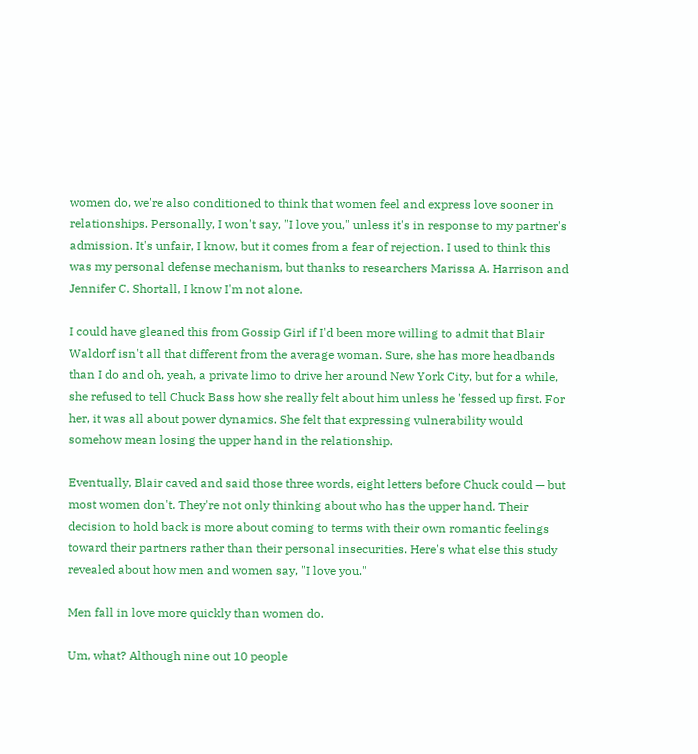women do, we're also conditioned to think that women feel and express love sooner in relationships. Personally, I won't say, "I love you," unless it's in response to my partner's admission. It's unfair, I know, but it comes from a fear of rejection. I used to think this was my personal defense mechanism, but thanks to researchers Marissa A. Harrison and Jennifer C. Shortall, I know I'm not alone.

I could have gleaned this from Gossip Girl if I'd been more willing to admit that Blair Waldorf isn't all that different from the average woman. Sure, she has more headbands than I do and oh, yeah, a private limo to drive her around New York City, but for a while, she refused to tell Chuck Bass how she really felt about him unless he 'fessed up first. For her, it was all about power dynamics. She felt that expressing vulnerability would somehow mean losing the upper hand in the relationship.

Eventually, Blair caved and said those three words, eight letters before Chuck could — but most women don't. They're not only thinking about who has the upper hand. Their decision to hold back is more about coming to terms with their own romantic feelings toward their partners rather than their personal insecurities. Here's what else this study revealed about how men and women say, "I love you."

Men fall in love more quickly than women do.

Um, what? Although nine out 10 people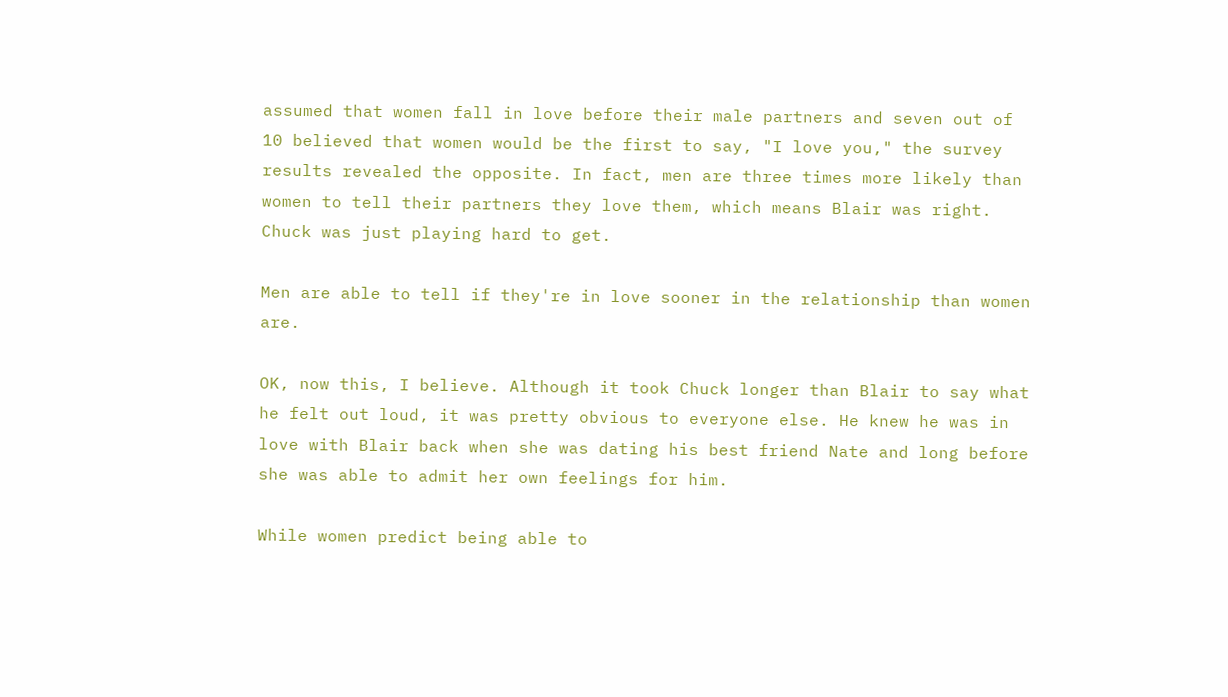assumed that women fall in love before their male partners and seven out of 10 believed that women would be the first to say, "I love you," the survey results revealed the opposite. In fact, men are three times more likely than women to tell their partners they love them, which means Blair was right. Chuck was just playing hard to get.

Men are able to tell if they're in love sooner in the relationship than women are.

OK, now this, I believe. Although it took Chuck longer than Blair to say what he felt out loud, it was pretty obvious to everyone else. He knew he was in love with Blair back when she was dating his best friend Nate and long before she was able to admit her own feelings for him.

While women predict being able to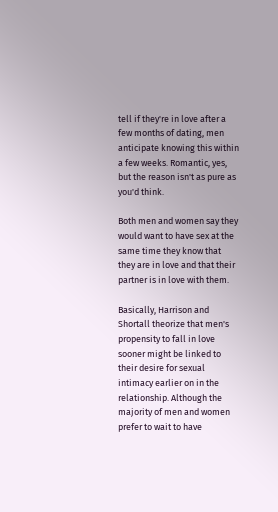tell if they're in love after a few months of dating, men anticipate knowing this within a few weeks. Romantic, yes, but the reason isn't as pure as you'd think.

Both men and women say they would want to have sex at the same time they know that they are in love and that their partner is in love with them.

Basically, Harrison and Shortall theorize that men's propensity to fall in love sooner might be linked to their desire for sexual intimacy earlier on in the relationship. Although the majority of men and women prefer to wait to have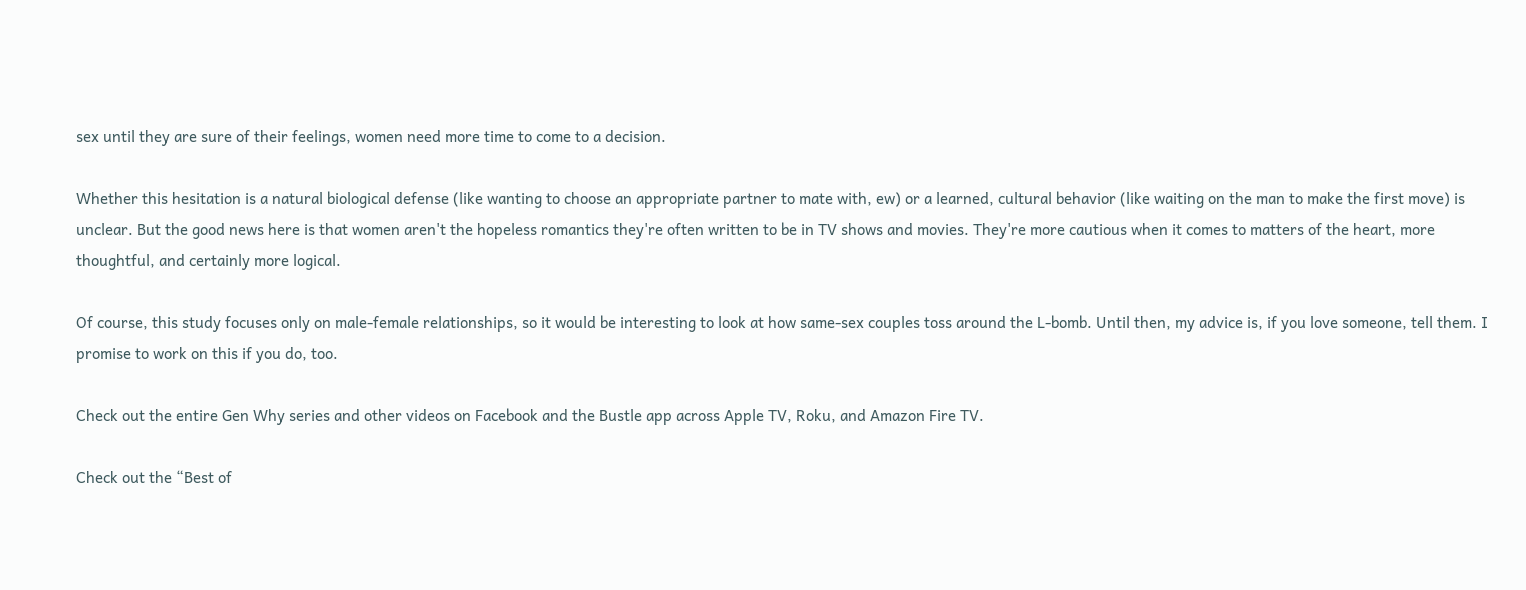sex until they are sure of their feelings, women need more time to come to a decision.

Whether this hesitation is a natural biological defense (like wanting to choose an appropriate partner to mate with, ew) or a learned, cultural behavior (like waiting on the man to make the first move) is unclear. But the good news here is that women aren't the hopeless romantics they're often written to be in TV shows and movies. They're more cautious when it comes to matters of the heart, more thoughtful, and certainly more logical.

Of course, this study focuses only on male-female relationships, so it would be interesting to look at how same-sex couples toss around the L-bomb. Until then, my advice is, if you love someone, tell them. I promise to work on this if you do, too.

Check out the entire Gen Why series and other videos on Facebook and the Bustle app across Apple TV, Roku, and Amazon Fire TV.

Check out the “Best of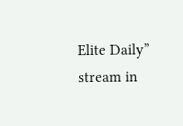Elite Daily” stream in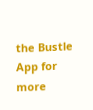the Bustle App for more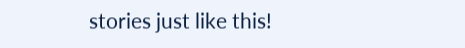stories just like this!